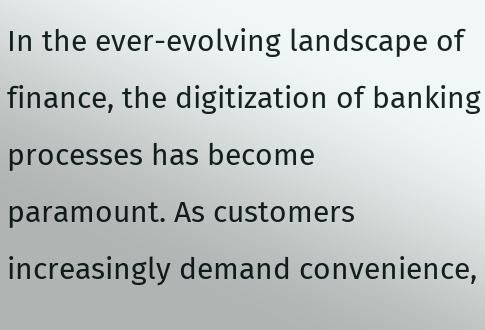In the ever-evolving landscape of finance, the digitization of banking processes has become paramount. As customers increasingly demand convenience,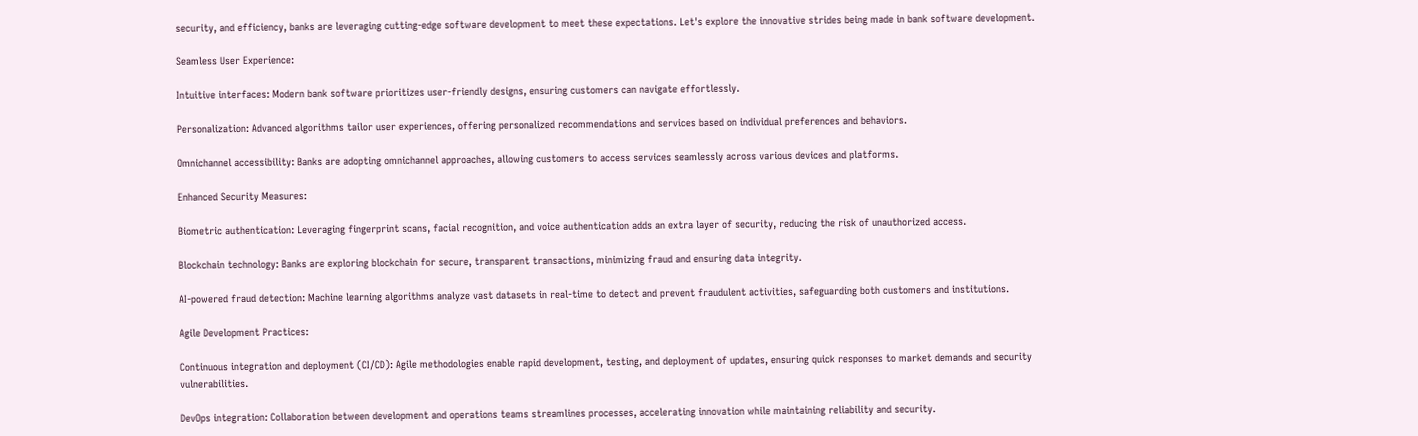security, and efficiency, banks are leveraging cutting-edge software development to meet these expectations. Let's explore the innovative strides being made in bank software development.

Seamless User Experience:

Intuitive interfaces: Modern bank software prioritizes user-friendly designs, ensuring customers can navigate effortlessly.

Personalization: Advanced algorithms tailor user experiences, offering personalized recommendations and services based on individual preferences and behaviors.

Omnichannel accessibility: Banks are adopting omnichannel approaches, allowing customers to access services seamlessly across various devices and platforms.

Enhanced Security Measures:

Biometric authentication: Leveraging fingerprint scans, facial recognition, and voice authentication adds an extra layer of security, reducing the risk of unauthorized access.

Blockchain technology: Banks are exploring blockchain for secure, transparent transactions, minimizing fraud and ensuring data integrity.

AI-powered fraud detection: Machine learning algorithms analyze vast datasets in real-time to detect and prevent fraudulent activities, safeguarding both customers and institutions.

Agile Development Practices:

Continuous integration and deployment (CI/CD): Agile methodologies enable rapid development, testing, and deployment of updates, ensuring quick responses to market demands and security vulnerabilities.

DevOps integration: Collaboration between development and operations teams streamlines processes, accelerating innovation while maintaining reliability and security.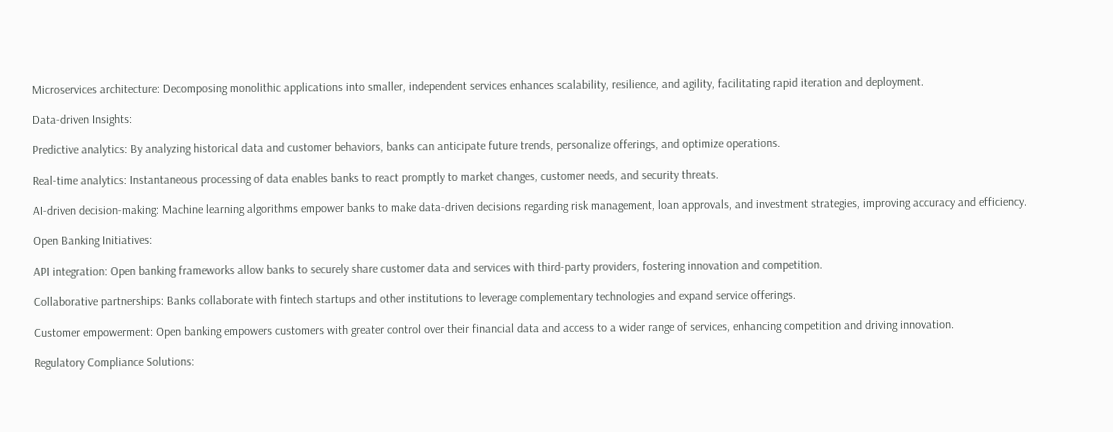Microservices architecture: Decomposing monolithic applications into smaller, independent services enhances scalability, resilience, and agility, facilitating rapid iteration and deployment.

Data-driven Insights:

Predictive analytics: By analyzing historical data and customer behaviors, banks can anticipate future trends, personalize offerings, and optimize operations.

Real-time analytics: Instantaneous processing of data enables banks to react promptly to market changes, customer needs, and security threats.

AI-driven decision-making: Machine learning algorithms empower banks to make data-driven decisions regarding risk management, loan approvals, and investment strategies, improving accuracy and efficiency.

Open Banking Initiatives:

API integration: Open banking frameworks allow banks to securely share customer data and services with third-party providers, fostering innovation and competition.

Collaborative partnerships: Banks collaborate with fintech startups and other institutions to leverage complementary technologies and expand service offerings.

Customer empowerment: Open banking empowers customers with greater control over their financial data and access to a wider range of services, enhancing competition and driving innovation.

Regulatory Compliance Solutions: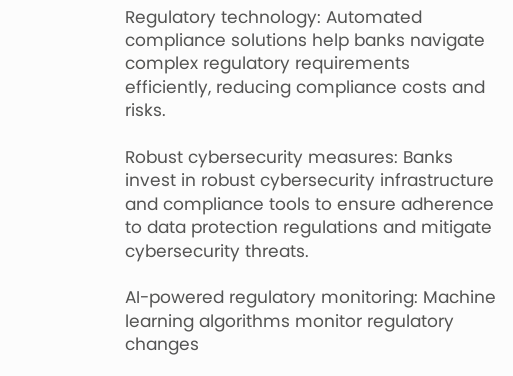Regulatory technology: Automated compliance solutions help banks navigate complex regulatory requirements efficiently, reducing compliance costs and risks.

Robust cybersecurity measures: Banks invest in robust cybersecurity infrastructure and compliance tools to ensure adherence to data protection regulations and mitigate cybersecurity threats.

AI-powered regulatory monitoring: Machine learning algorithms monitor regulatory changes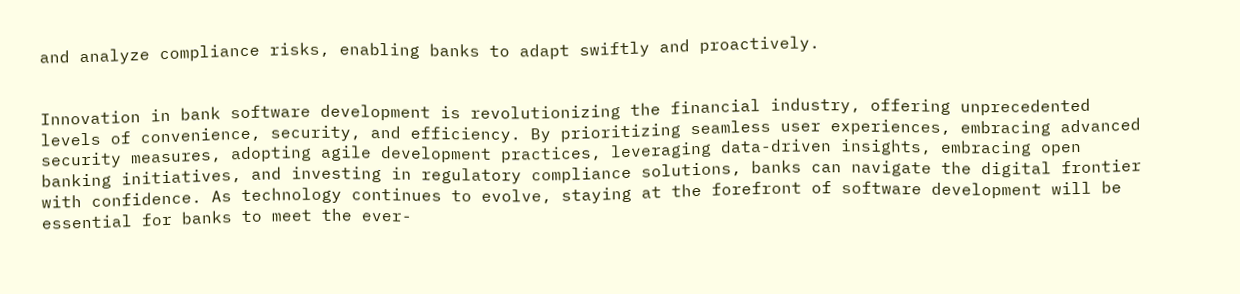and analyze compliance risks, enabling banks to adapt swiftly and proactively.


Innovation in bank software development is revolutionizing the financial industry, offering unprecedented levels of convenience, security, and efficiency. By prioritizing seamless user experiences, embracing advanced security measures, adopting agile development practices, leveraging data-driven insights, embracing open banking initiatives, and investing in regulatory compliance solutions, banks can navigate the digital frontier with confidence. As technology continues to evolve, staying at the forefront of software development will be essential for banks to meet the ever-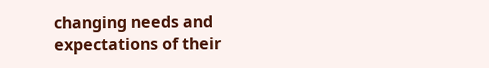changing needs and expectations of their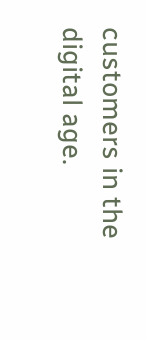customers in the digital age.